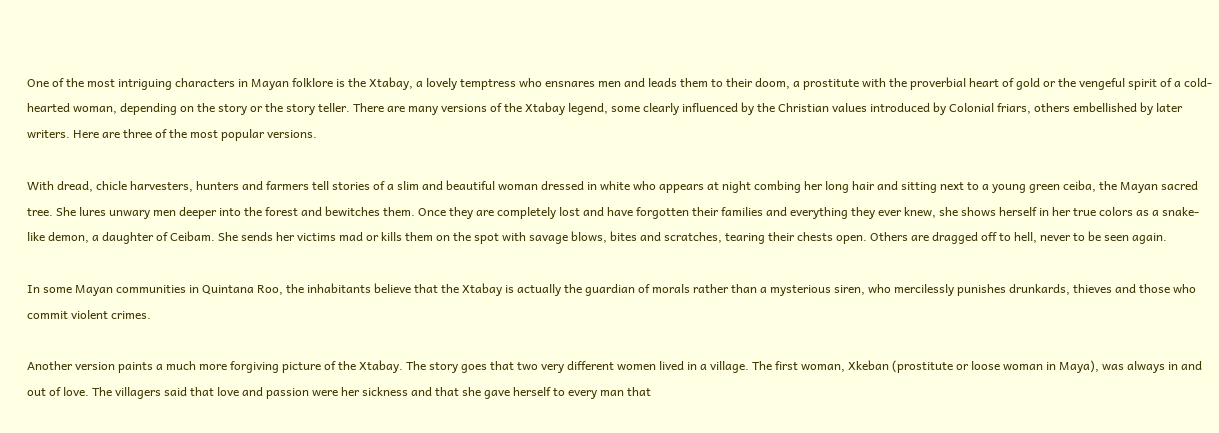One of the most intriguing characters in Mayan folklore is the Xtabay, a lovely temptress who ensnares men and leads them to their doom, a prostitute with the proverbial heart of gold or the vengeful spirit of a cold-hearted woman, depending on the story or the story teller. There are many versions of the Xtabay legend, some clearly influenced by the Christian values introduced by Colonial friars, others embellished by later writers. Here are three of the most popular versions.

With dread, chicle harvesters, hunters and farmers tell stories of a slim and beautiful woman dressed in white who appears at night combing her long hair and sitting next to a young green ceiba, the Mayan sacred tree. She lures unwary men deeper into the forest and bewitches them. Once they are completely lost and have forgotten their families and everything they ever knew, she shows herself in her true colors as a snake-like demon, a daughter of Ceibam. She sends her victims mad or kills them on the spot with savage blows, bites and scratches, tearing their chests open. Others are dragged off to hell, never to be seen again.

In some Mayan communities in Quintana Roo, the inhabitants believe that the Xtabay is actually the guardian of morals rather than a mysterious siren, who mercilessly punishes drunkards, thieves and those who commit violent crimes.

Another version paints a much more forgiving picture of the Xtabay. The story goes that two very different women lived in a village. The first woman, Xkeban (prostitute or loose woman in Maya), was always in and out of love. The villagers said that love and passion were her sickness and that she gave herself to every man that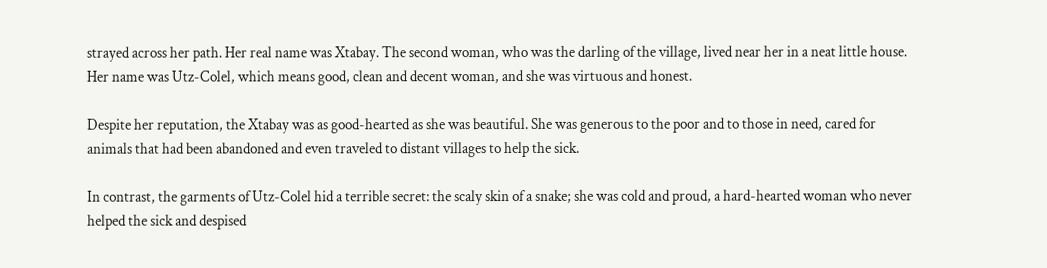strayed across her path. Her real name was Xtabay. The second woman, who was the darling of the village, lived near her in a neat little house. Her name was Utz-Colel, which means good, clean and decent woman, and she was virtuous and honest.

Despite her reputation, the Xtabay was as good-hearted as she was beautiful. She was generous to the poor and to those in need, cared for animals that had been abandoned and even traveled to distant villages to help the sick.

In contrast, the garments of Utz-Colel hid a terrible secret: the scaly skin of a snake; she was cold and proud, a hard-hearted woman who never helped the sick and despised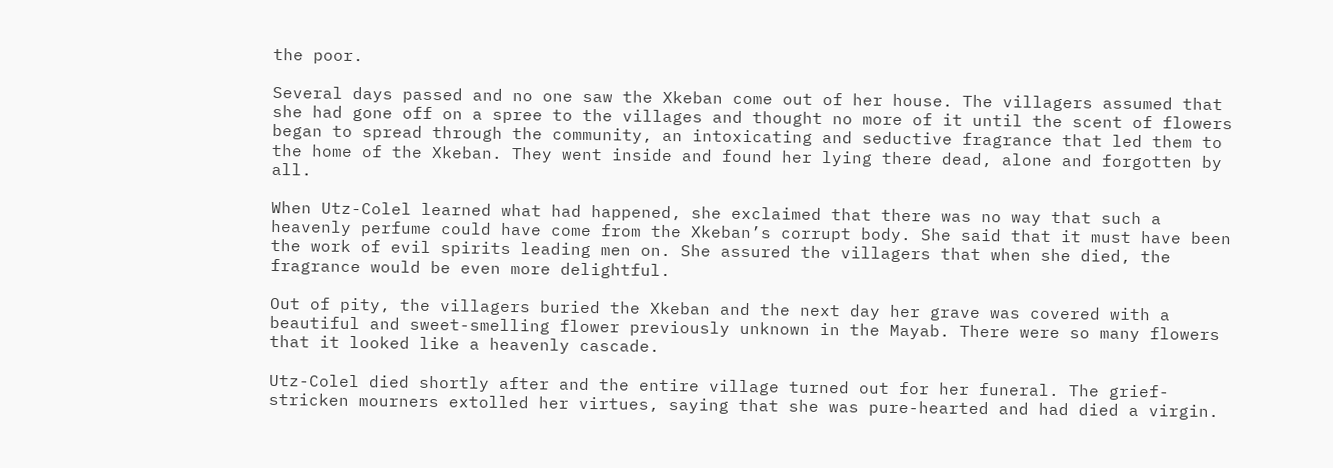the poor.

Several days passed and no one saw the Xkeban come out of her house. The villagers assumed that she had gone off on a spree to the villages and thought no more of it until the scent of flowers began to spread through the community, an intoxicating and seductive fragrance that led them to the home of the Xkeban. They went inside and found her lying there dead, alone and forgotten by all.

When Utz-Colel learned what had happened, she exclaimed that there was no way that such a heavenly perfume could have come from the Xkeban’s corrupt body. She said that it must have been the work of evil spirits leading men on. She assured the villagers that when she died, the fragrance would be even more delightful.

Out of pity, the villagers buried the Xkeban and the next day her grave was covered with a beautiful and sweet-smelling flower previously unknown in the Mayab. There were so many flowers that it looked like a heavenly cascade.

Utz-Colel died shortly after and the entire village turned out for her funeral. The grief-stricken mourners extolled her virtues, saying that she was pure-hearted and had died a virgin.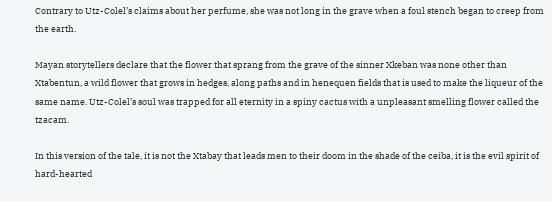Contrary to Utz-Colel’s claims about her perfume, she was not long in the grave when a foul stench began to creep from the earth.

Mayan storytellers declare that the flower that sprang from the grave of the sinner Xkeban was none other than Xtabentun, a wild flower that grows in hedges, along paths and in henequen fields that is used to make the liqueur of the same name. Utz-Colel’s soul was trapped for all eternity in a spiny cactus with a unpleasant smelling flower called the tzacam.

In this version of the tale, it is not the Xtabay that leads men to their doom in the shade of the ceiba, it is the evil spirit of hard-hearted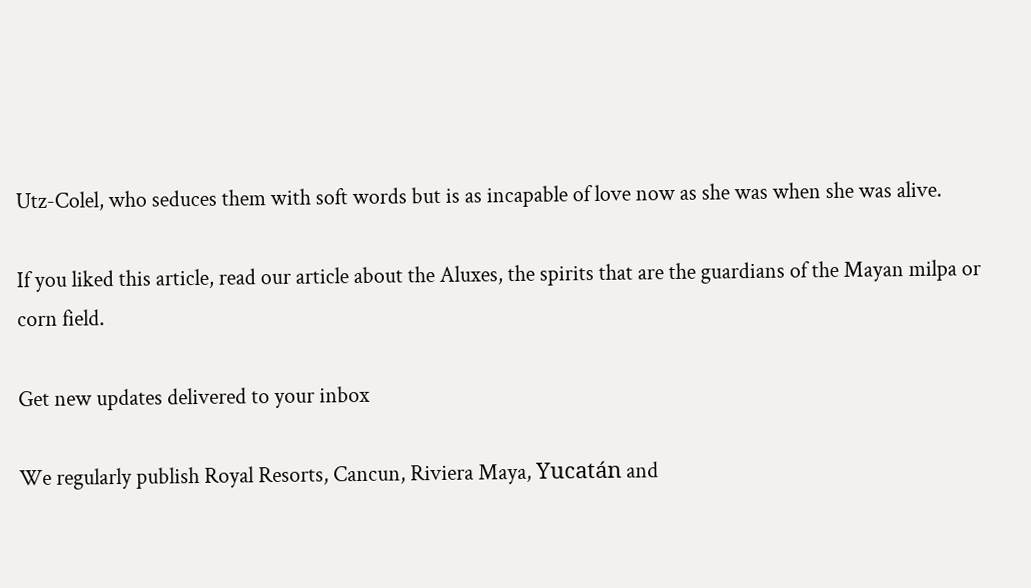Utz-Colel, who seduces them with soft words but is as incapable of love now as she was when she was alive.

If you liked this article, read our article about the Aluxes, the spirits that are the guardians of the Mayan milpa or corn field.

Get new updates delivered to your inbox

We regularly publish Royal Resorts, Cancun, Riviera Maya, Yucatán and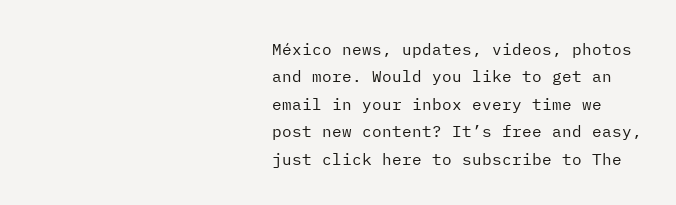México news, updates, videos, photos and more. Would you like to get an email in your inbox every time we post new content? It’s free and easy, just click here to subscribe to The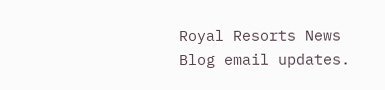Royal Resorts News Blog email updates.